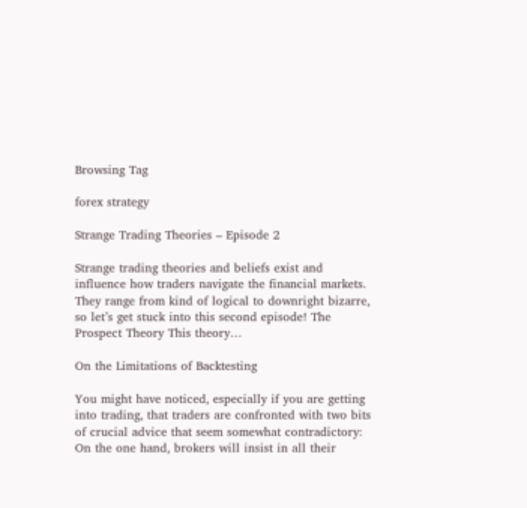Browsing Tag

forex strategy

Strange Trading Theories – Episode 2

Strange trading theories and beliefs exist and influence how traders navigate the financial markets. They range from kind of logical to downright bizarre, so let’s get stuck into this second episode! The Prospect Theory This theory…

On the Limitations of Backtesting

You might have noticed, especially if you are getting into trading, that traders are confronted with two bits of crucial advice that seem somewhat contradictory: On the one hand, brokers will insist in all their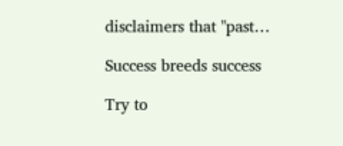disclaimers that "past…

Success breeds success

Try to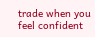trade when you feel confident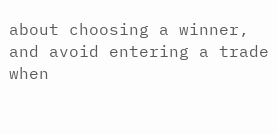about choosing a winner, and avoid entering a trade when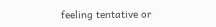feeling tentative or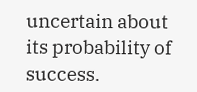uncertain about its probability of success.